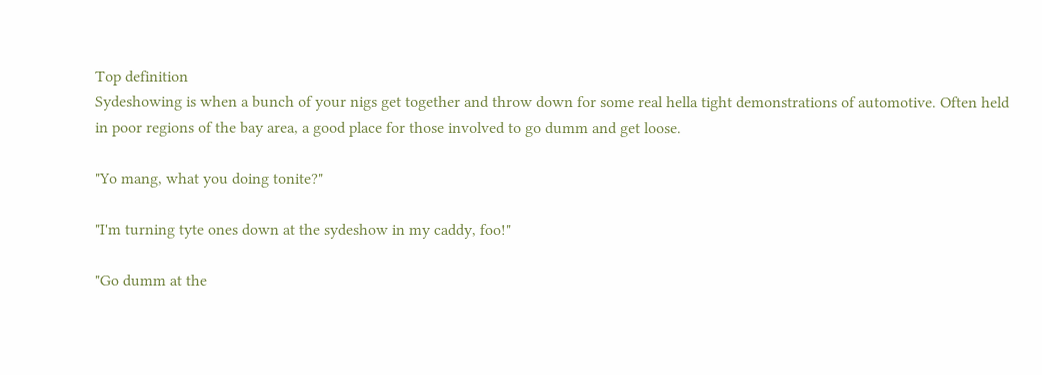Top definition
Sydeshowing is when a bunch of your nigs get together and throw down for some real hella tight demonstrations of automotive. Often held in poor regions of the bay area, a good place for those involved to go dumm and get loose.

"Yo mang, what you doing tonite?"

"I'm turning tyte ones down at the sydeshow in my caddy, foo!"

"Go dumm at the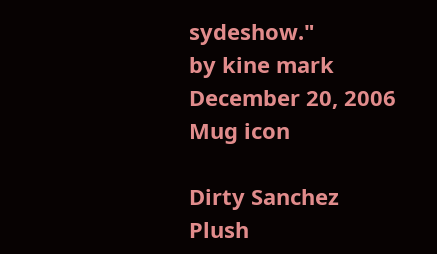sydeshow."
by kine mark December 20, 2006
Mug icon

Dirty Sanchez Plush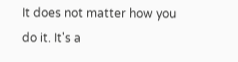It does not matter how you do it. It's a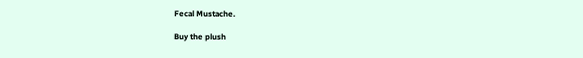Fecal Mustache.

Buy the plush